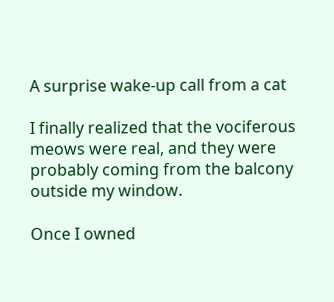A surprise wake-up call from a cat

I finally realized that the vociferous meows were real, and they were probably coming from the balcony outside my window.

Once I owned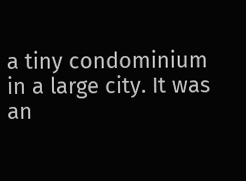a tiny condominium in a large city. It was an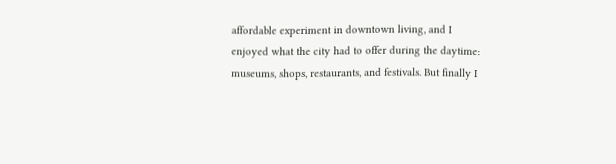affordable experiment in downtown living, and I enjoyed what the city had to offer during the daytime: museums, shops, restaurants, and festivals. But finally I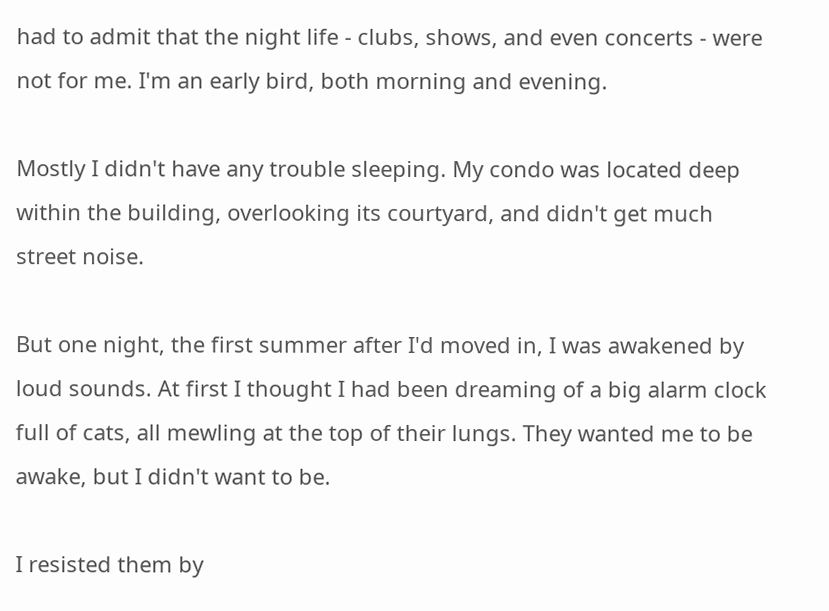had to admit that the night life - clubs, shows, and even concerts - were not for me. I'm an early bird, both morning and evening.

Mostly I didn't have any trouble sleeping. My condo was located deep within the building, overlooking its courtyard, and didn't get much street noise.

But one night, the first summer after I'd moved in, I was awakened by loud sounds. At first I thought I had been dreaming of a big alarm clock full of cats, all mewling at the top of their lungs. They wanted me to be awake, but I didn't want to be.

I resisted them by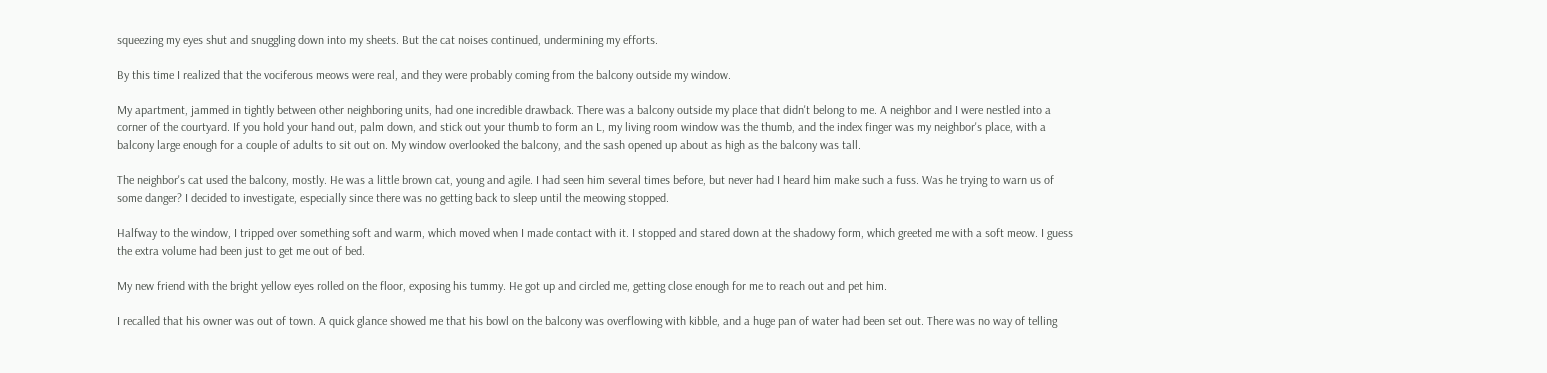squeezing my eyes shut and snuggling down into my sheets. But the cat noises continued, undermining my efforts.

By this time I realized that the vociferous meows were real, and they were probably coming from the balcony outside my window.

My apartment, jammed in tightly between other neighboring units, had one incredible drawback. There was a balcony outside my place that didn't belong to me. A neighbor and I were nestled into a corner of the courtyard. If you hold your hand out, palm down, and stick out your thumb to form an L, my living room window was the thumb, and the index finger was my neighbor's place, with a balcony large enough for a couple of adults to sit out on. My window overlooked the balcony, and the sash opened up about as high as the balcony was tall.

The neighbor's cat used the balcony, mostly. He was a little brown cat, young and agile. I had seen him several times before, but never had I heard him make such a fuss. Was he trying to warn us of some danger? I decided to investigate, especially since there was no getting back to sleep until the meowing stopped.

Halfway to the window, I tripped over something soft and warm, which moved when I made contact with it. I stopped and stared down at the shadowy form, which greeted me with a soft meow. I guess the extra volume had been just to get me out of bed.

My new friend with the bright yellow eyes rolled on the floor, exposing his tummy. He got up and circled me, getting close enough for me to reach out and pet him.

I recalled that his owner was out of town. A quick glance showed me that his bowl on the balcony was overflowing with kibble, and a huge pan of water had been set out. There was no way of telling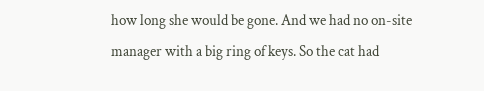how long she would be gone. And we had no on-site manager with a big ring of keys. So the cat had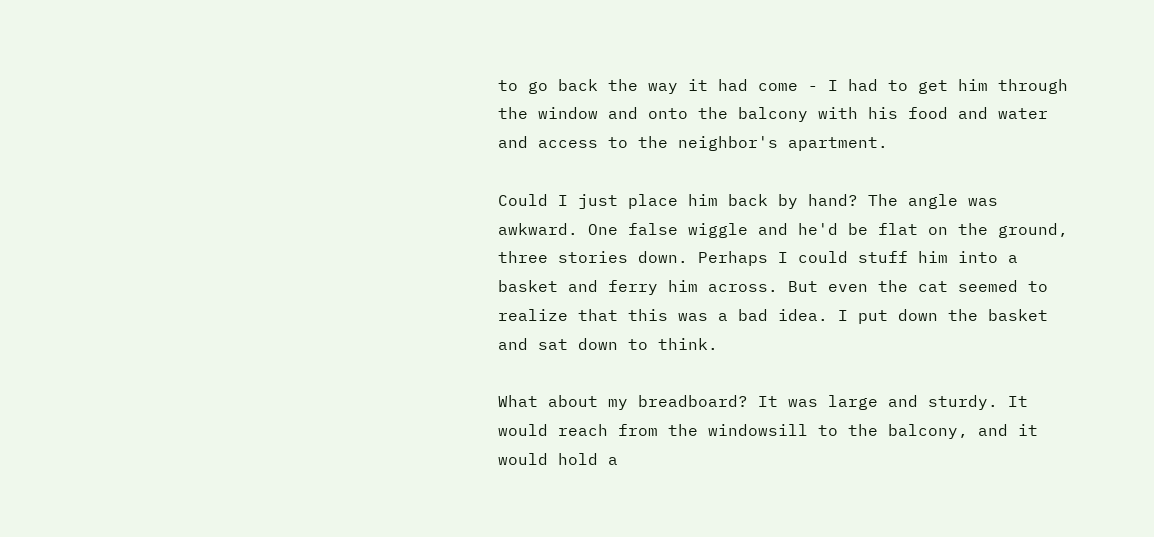to go back the way it had come - I had to get him through the window and onto the balcony with his food and water and access to the neighbor's apartment.

Could I just place him back by hand? The angle was awkward. One false wiggle and he'd be flat on the ground, three stories down. Perhaps I could stuff him into a basket and ferry him across. But even the cat seemed to realize that this was a bad idea. I put down the basket and sat down to think.

What about my breadboard? It was large and sturdy. It would reach from the windowsill to the balcony, and it would hold a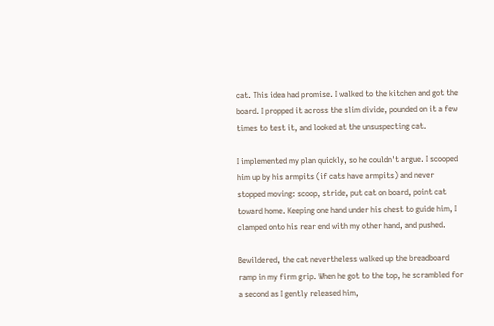cat. This idea had promise. I walked to the kitchen and got the board. I propped it across the slim divide, pounded on it a few times to test it, and looked at the unsuspecting cat.

I implemented my plan quickly, so he couldn't argue. I scooped him up by his armpits (if cats have armpits) and never stopped moving: scoop, stride, put cat on board, point cat toward home. Keeping one hand under his chest to guide him, I clamped onto his rear end with my other hand, and pushed.

Bewildered, the cat nevertheless walked up the breadboard ramp in my firm grip. When he got to the top, he scrambled for a second as I gently released him,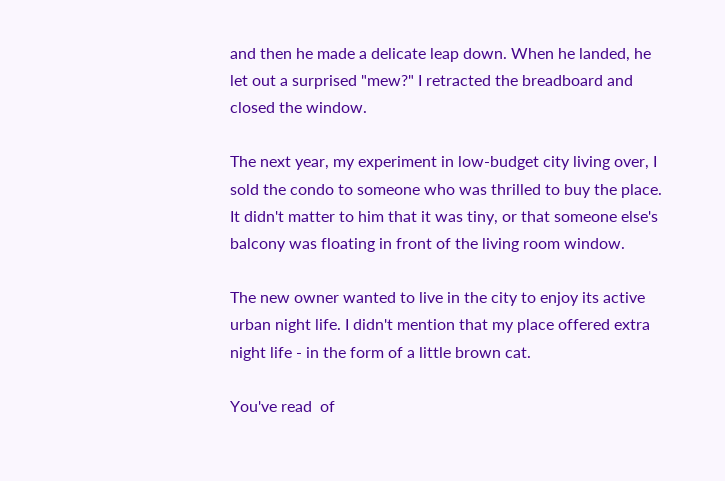and then he made a delicate leap down. When he landed, he let out a surprised "mew?" I retracted the breadboard and closed the window.

The next year, my experiment in low-budget city living over, I sold the condo to someone who was thrilled to buy the place. It didn't matter to him that it was tiny, or that someone else's balcony was floating in front of the living room window.

The new owner wanted to live in the city to enjoy its active urban night life. I didn't mention that my place offered extra night life - in the form of a little brown cat.

You've read  of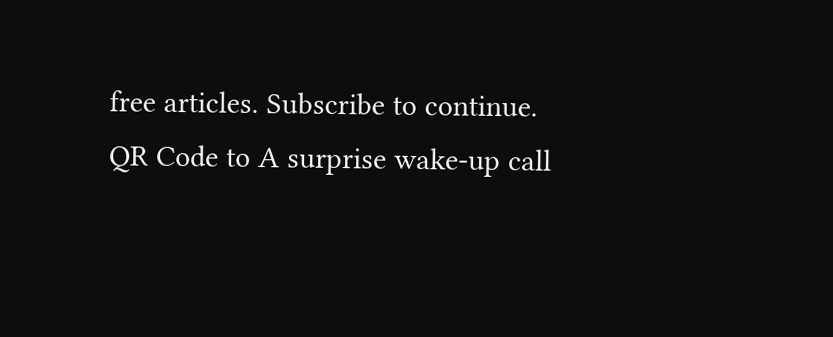free articles. Subscribe to continue.
QR Code to A surprise wake-up call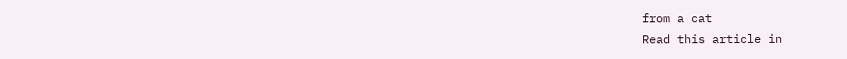from a cat
Read this article in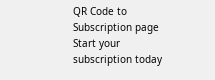QR Code to Subscription page
Start your subscription today